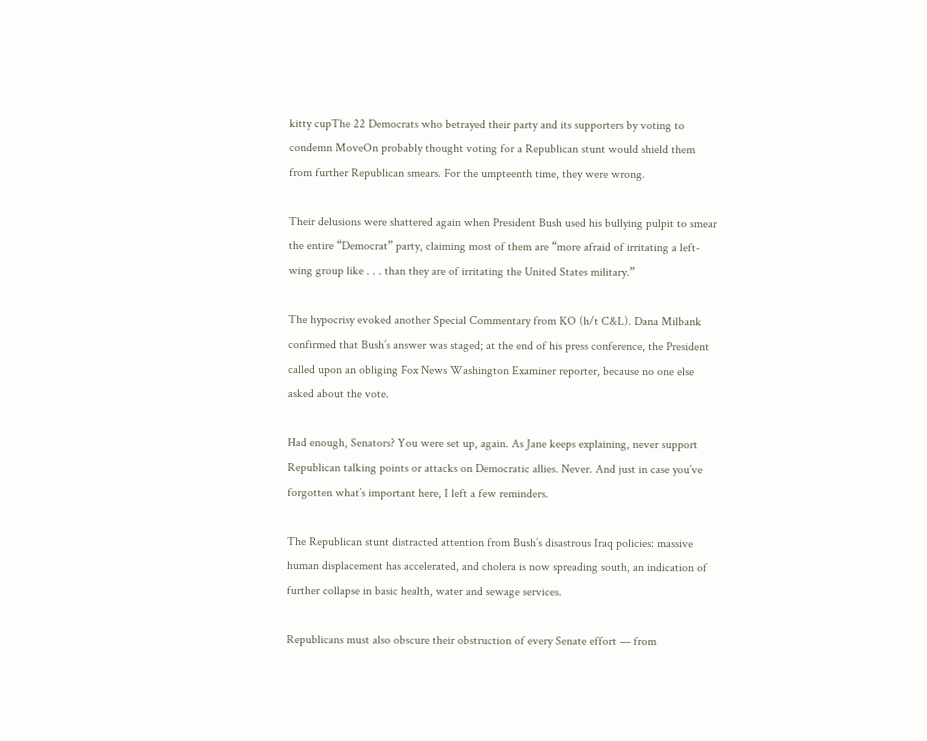kitty cupThe 22 Democrats who betrayed their party and its supporters by voting to condemn MoveOn probably thought voting for a Republican stunt would shield them from further Republican smears. For the umpteenth time, they were wrong.

Their delusions were shattered again when President Bush used his bullying pulpit to smear the entire “Democrat” party, claiming most of them are “more afraid of irritating a left-wing group like . . . than they are of irritating the United States military.”

The hypocrisy evoked another Special Commentary from KO (h/t C&L). Dana Milbank confirmed that Bush’s answer was staged; at the end of his press conference, the President called upon an obliging Fox News Washington Examiner reporter, because no one else asked about the vote.

Had enough, Senators? You were set up, again. As Jane keeps explaining, never support Republican talking points or attacks on Democratic allies. Never. And just in case you’ve forgotten what’s important here, I left a few reminders.

The Republican stunt distracted attention from Bush’s disastrous Iraq policies: massive human displacement has accelerated, and cholera is now spreading south, an indication of further collapse in basic health, water and sewage services.

Republicans must also obscure their obstruction of every Senate effort — from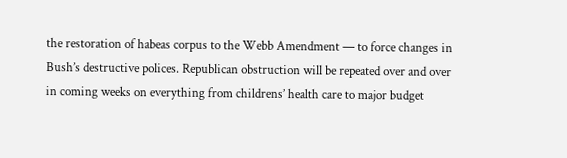the restoration of habeas corpus to the Webb Amendment — to force changes in Bush’s destructive polices. Republican obstruction will be repeated over and over in coming weeks on everything from childrens’ health care to major budget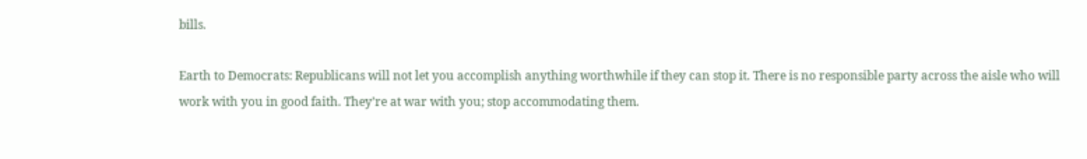bills.

Earth to Democrats: Republicans will not let you accomplish anything worthwhile if they can stop it. There is no responsible party across the aisle who will work with you in good faith. They’re at war with you; stop accommodating them.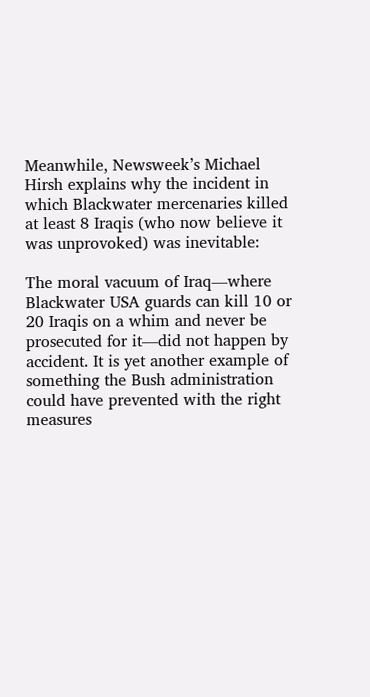Meanwhile, Newsweek’s Michael Hirsh explains why the incident in which Blackwater mercenaries killed at least 8 Iraqis (who now believe it was unprovoked) was inevitable:

The moral vacuum of Iraq—where Blackwater USA guards can kill 10 or 20 Iraqis on a whim and never be prosecuted for it—did not happen by accident. It is yet another example of something the Bush administration could have prevented with the right measures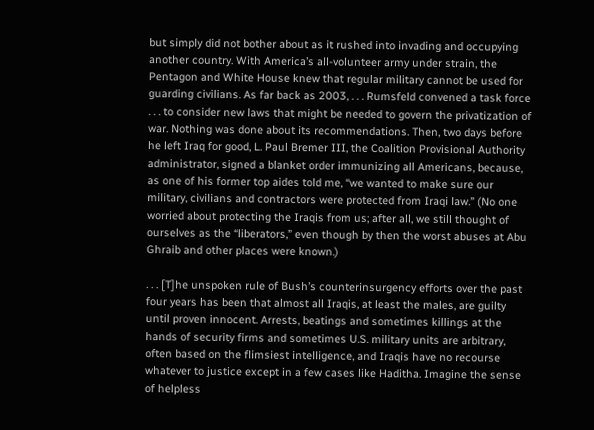but simply did not bother about as it rushed into invading and occupying another country. With America’s all-volunteer army under strain, the Pentagon and White House knew that regular military cannot be used for guarding civilians. As far back as 2003, . . . Rumsfeld convened a task force . . . to consider new laws that might be needed to govern the privatization of war. Nothing was done about its recommendations. Then, two days before he left Iraq for good, L. Paul Bremer III, the Coalition Provisional Authority administrator, signed a blanket order immunizing all Americans, because, as one of his former top aides told me, “we wanted to make sure our military, civilians and contractors were protected from Iraqi law.” (No one worried about protecting the Iraqis from us; after all, we still thought of ourselves as the “liberators,” even though by then the worst abuses at Abu Ghraib and other places were known.)

. . . [T]he unspoken rule of Bush’s counterinsurgency efforts over the past four years has been that almost all Iraqis, at least the males, are guilty until proven innocent. Arrests, beatings and sometimes killings at the hands of security firms and sometimes U.S. military units are arbitrary, often based on the flimsiest intelligence, and Iraqis have no recourse whatever to justice except in a few cases like Haditha. Imagine the sense of helpless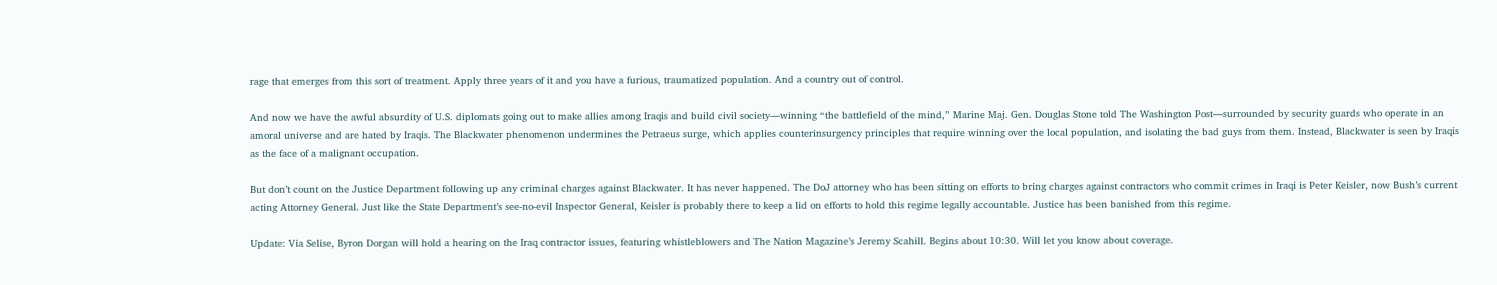rage that emerges from this sort of treatment. Apply three years of it and you have a furious, traumatized population. And a country out of control.

And now we have the awful absurdity of U.S. diplomats going out to make allies among Iraqis and build civil society—winning “the battlefield of the mind,” Marine Maj. Gen. Douglas Stone told The Washington Post—surrounded by security guards who operate in an amoral universe and are hated by Iraqis. The Blackwater phenomenon undermines the Petraeus surge, which applies counterinsurgency principles that require winning over the local population, and isolating the bad guys from them. Instead, Blackwater is seen by Iraqis as the face of a malignant occupation.

But don’t count on the Justice Department following up any criminal charges against Blackwater. It has never happened. The DoJ attorney who has been sitting on efforts to bring charges against contractors who commit crimes in Iraqi is Peter Keisler, now Bush’s current acting Attorney General. Just like the State Department’s see-no-evil Inspector General, Keisler is probably there to keep a lid on efforts to hold this regime legally accountable. Justice has been banished from this regime.

Update: Via Selise, Byron Dorgan will hold a hearing on the Iraq contractor issues, featuring whistleblowers and The Nation Magazine’s Jeremy Scahill. Begins about 10:30. Will let you know about coverage.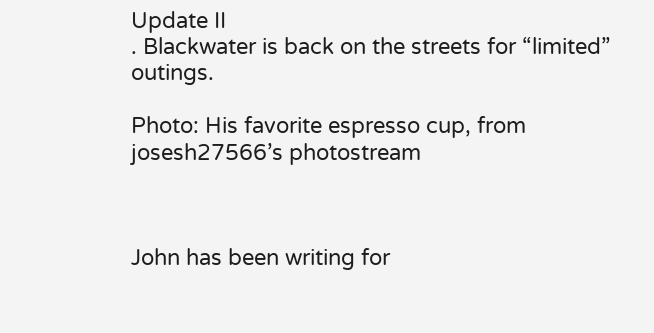Update II
. Blackwater is back on the streets for “limited” outings.

Photo: His favorite espresso cup, from josesh27566’s photostream



John has been writing for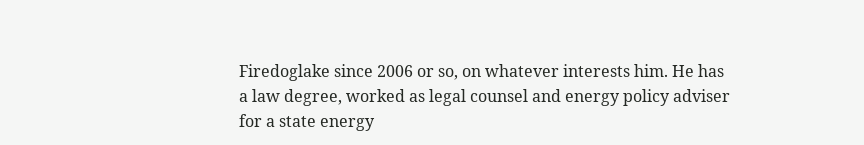Firedoglake since 2006 or so, on whatever interests him. He has a law degree, worked as legal counsel and energy policy adviser for a state energy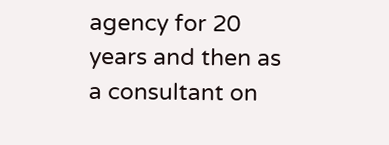agency for 20 years and then as a consultant on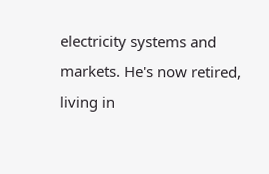electricity systems and markets. He's now retired, living in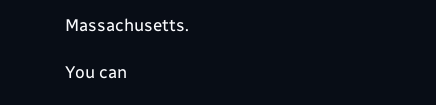Massachusetts.

You can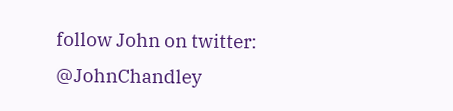follow John on twitter: @JohnChandley